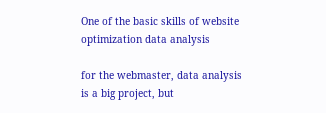One of the basic skills of website optimization data analysis

for the webmaster, data analysis is a big project, but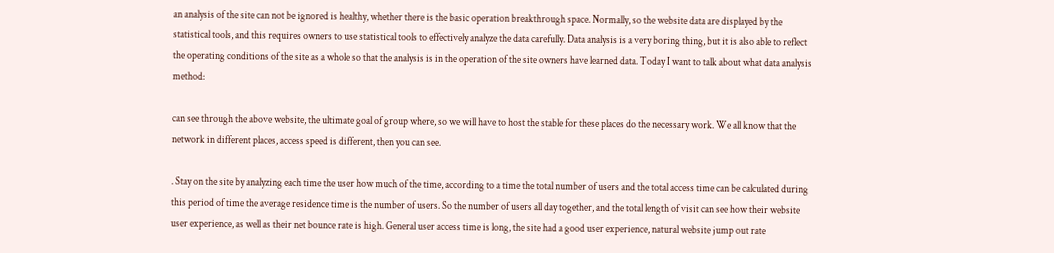an analysis of the site can not be ignored is healthy, whether there is the basic operation breakthrough space. Normally, so the website data are displayed by the statistical tools, and this requires owners to use statistical tools to effectively analyze the data carefully. Data analysis is a very boring thing, but it is also able to reflect the operating conditions of the site as a whole so that the analysis is in the operation of the site owners have learned data. Today I want to talk about what data analysis method:

can see through the above website, the ultimate goal of group where, so we will have to host the stable for these places do the necessary work. We all know that the network in different places, access speed is different, then you can see.

. Stay on the site by analyzing each time the user how much of the time, according to a time the total number of users and the total access time can be calculated during this period of time the average residence time is the number of users. So the number of users all day together, and the total length of visit can see how their website user experience, as well as their net bounce rate is high. General user access time is long, the site had a good user experience, natural website jump out rate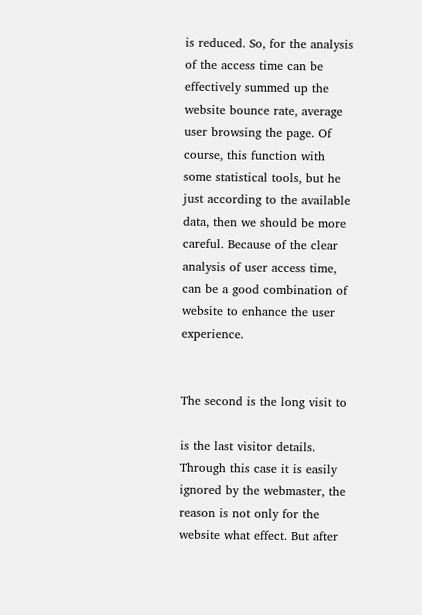is reduced. So, for the analysis of the access time can be effectively summed up the website bounce rate, average user browsing the page. Of course, this function with some statistical tools, but he just according to the available data, then we should be more careful. Because of the clear analysis of user access time, can be a good combination of website to enhance the user experience.


The second is the long visit to

is the last visitor details. Through this case it is easily ignored by the webmaster, the reason is not only for the website what effect. But after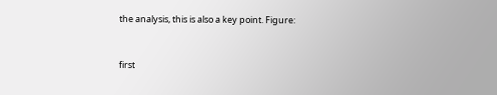the analysis, this is also a key point. Figure:


first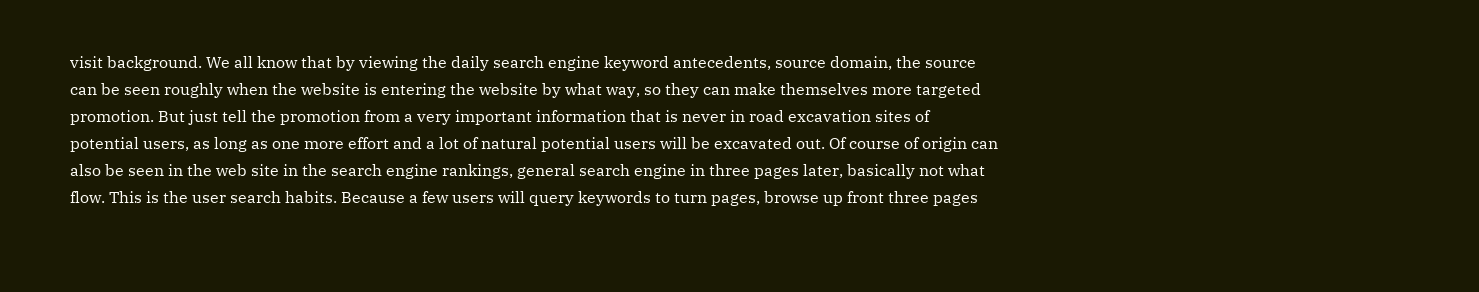visit background. We all know that by viewing the daily search engine keyword antecedents, source domain, the source can be seen roughly when the website is entering the website by what way, so they can make themselves more targeted promotion. But just tell the promotion from a very important information that is never in road excavation sites of potential users, as long as one more effort and a lot of natural potential users will be excavated out. Of course of origin can also be seen in the web site in the search engine rankings, general search engine in three pages later, basically not what flow. This is the user search habits. Because a few users will query keywords to turn pages, browse up front three pages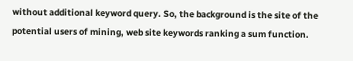without additional keyword query. So, the background is the site of the potential users of mining, web site keywords ranking a sum function.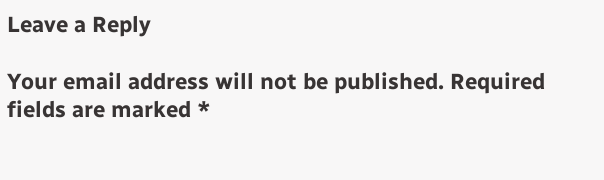Leave a Reply

Your email address will not be published. Required fields are marked *